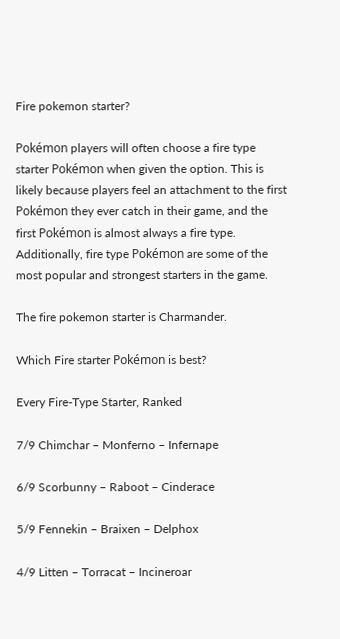Fire pokemon starter?

Pokémon players will often choose a fire type starter Pokémon when given the option. This is likely because players feel an attachment to the first Pokémon they ever catch in their game, and the first Pokémon is almost always a fire type. Additionally, fire type Pokémon are some of the most popular and strongest starters in the game.

The fire pokemon starter is Charmander.

Which Fire starter Pokémon is best?

Every Fire-Type Starter, Ranked

7/9 Chimchar – Monferno – Infernape

6/9 Scorbunny – Raboot – Cinderace

5/9 Fennekin – Braixen – Delphox

4/9 Litten – Torracat – Incineroar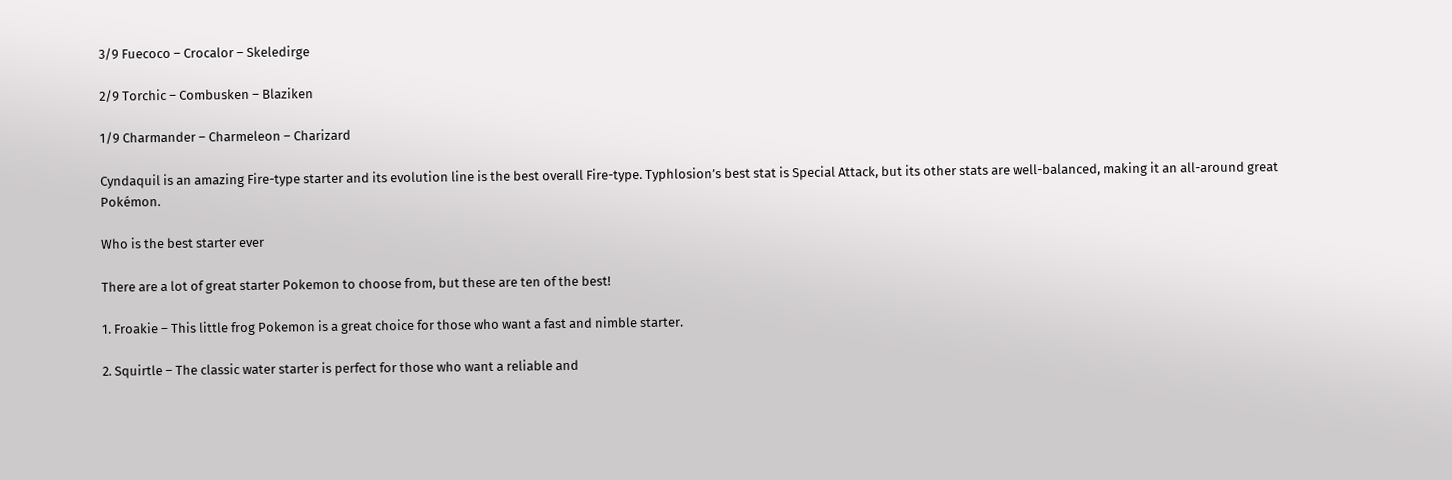3/9 Fuecoco – Crocalor – Skeledirge

2/9 Torchic – Combusken – Blaziken

1/9 Charmander – Charmeleon – Charizard

Cyndaquil is an amazing Fire-type starter and its evolution line is the best overall Fire-type. Typhlosion’s best stat is Special Attack, but its other stats are well-balanced, making it an all-around great Pokémon.

Who is the best starter ever

There are a lot of great starter Pokemon to choose from, but these are ten of the best!

1. Froakie – This little frog Pokemon is a great choice for those who want a fast and nimble starter.

2. Squirtle – The classic water starter is perfect for those who want a reliable and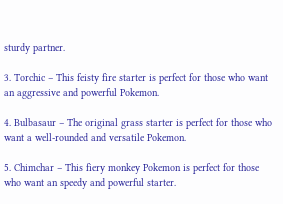sturdy partner.

3. Torchic – This feisty fire starter is perfect for those who want an aggressive and powerful Pokemon.

4. Bulbasaur – The original grass starter is perfect for those who want a well-rounded and versatile Pokemon.

5. Chimchar – This fiery monkey Pokemon is perfect for those who want an speedy and powerful starter.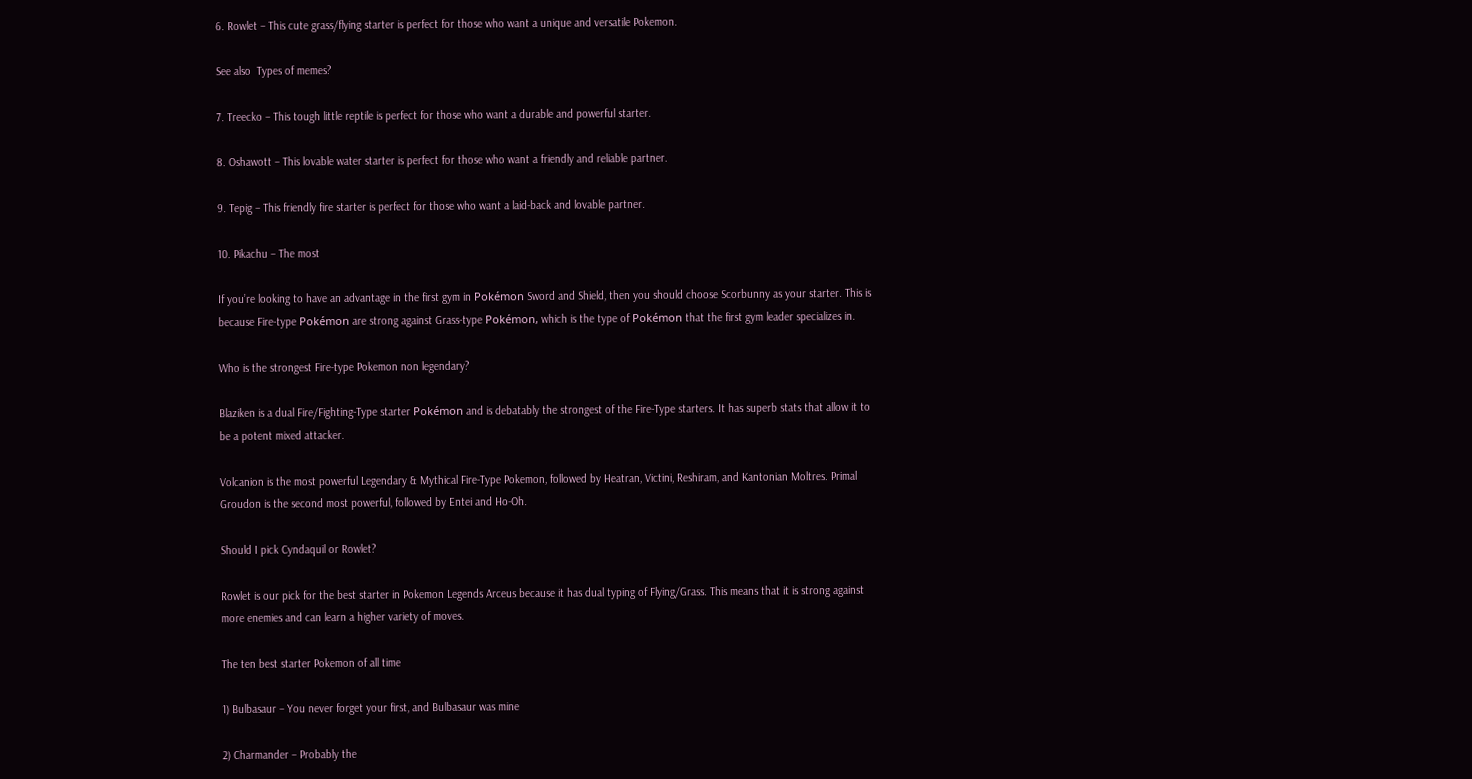6. Rowlet – This cute grass/flying starter is perfect for those who want a unique and versatile Pokemon.

See also  Types of memes?

7. Treecko – This tough little reptile is perfect for those who want a durable and powerful starter.

8. Oshawott – This lovable water starter is perfect for those who want a friendly and reliable partner.

9. Tepig – This friendly fire starter is perfect for those who want a laid-back and lovable partner.

10. Pikachu – The most

If you’re looking to have an advantage in the first gym in Pokémon Sword and Shield, then you should choose Scorbunny as your starter. This is because Fire-type Pokémon are strong against Grass-type Pokémon, which is the type of Pokémon that the first gym leader specializes in.

Who is the strongest Fire-type Pokemon non legendary?

Blaziken is a dual Fire/Fighting-Type starter Pokémon and is debatably the strongest of the Fire-Type starters. It has superb stats that allow it to be a potent mixed attacker.

Volcanion is the most powerful Legendary & Mythical Fire-Type Pokemon, followed by Heatran, Victini, Reshiram, and Kantonian Moltres. Primal Groudon is the second most powerful, followed by Entei and Ho-Oh.

Should I pick Cyndaquil or Rowlet?

Rowlet is our pick for the best starter in Pokemon Legends Arceus because it has dual typing of Flying/Grass. This means that it is strong against more enemies and can learn a higher variety of moves.

The ten best starter Pokemon of all time

1) Bulbasaur – You never forget your first, and Bulbasaur was mine

2) Charmander – Probably the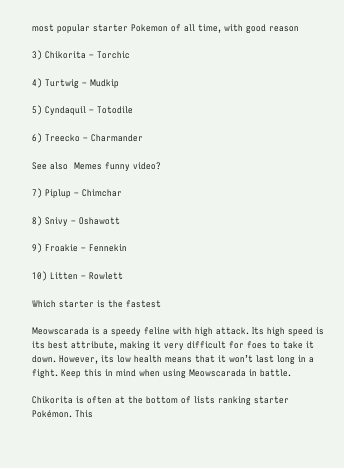most popular starter Pokemon of all time, with good reason

3) Chikorita – Torchic

4) Turtwig – Mudkip

5) Cyndaquil – Totodile

6) Treecko – Charmander

See also  Memes funny video?

7) Piplup – Chimchar

8) Snivy – Oshawott

9) Froakie – Fennekin

10) Litten – Rowlett

Which starter is the fastest

Meowscarada is a speedy feline with high attack. Its high speed is its best attribute, making it very difficult for foes to take it down. However, its low health means that it won’t last long in a fight. Keep this in mind when using Meowscarada in battle.

Chikorita is often at the bottom of lists ranking starter Pokémon. This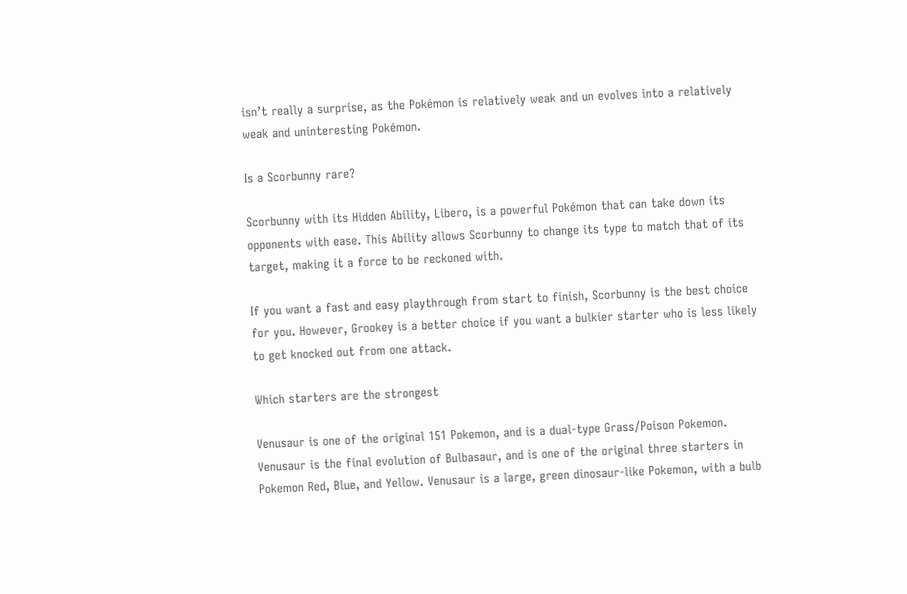isn’t really a surprise, as the Pokémon is relatively weak and un evolves into a relatively weak and uninteresting Pokémon.

Is a Scorbunny rare?

Scorbunny with its Hidden Ability, Libero, is a powerful Pokémon that can take down its opponents with ease. This Ability allows Scorbunny to change its type to match that of its target, making it a force to be reckoned with.

If you want a fast and easy playthrough from start to finish, Scorbunny is the best choice for you. However, Grookey is a better choice if you want a bulkier starter who is less likely to get knocked out from one attack.

Which starters are the strongest

Venusaur is one of the original 151 Pokemon, and is a dual-type Grass/Poison Pokemon. Venusaur is the final evolution of Bulbasaur, and is one of the original three starters in Pokemon Red, Blue, and Yellow. Venusaur is a large, green dinosaur-like Pokemon, with a bulb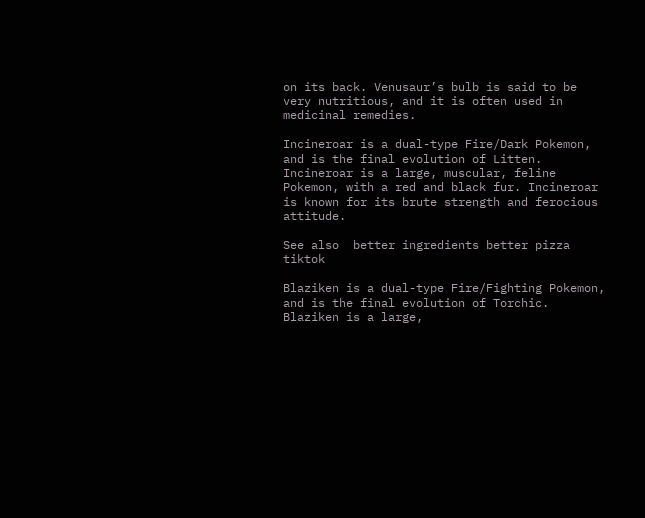on its back. Venusaur’s bulb is said to be very nutritious, and it is often used in medicinal remedies.

Incineroar is a dual-type Fire/Dark Pokemon, and is the final evolution of Litten. Incineroar is a large, muscular, feline Pokemon, with a red and black fur. Incineroar is known for its brute strength and ferocious attitude.

See also  better ingredients better pizza tiktok

Blaziken is a dual-type Fire/Fighting Pokemon, and is the final evolution of Torchic. Blaziken is a large,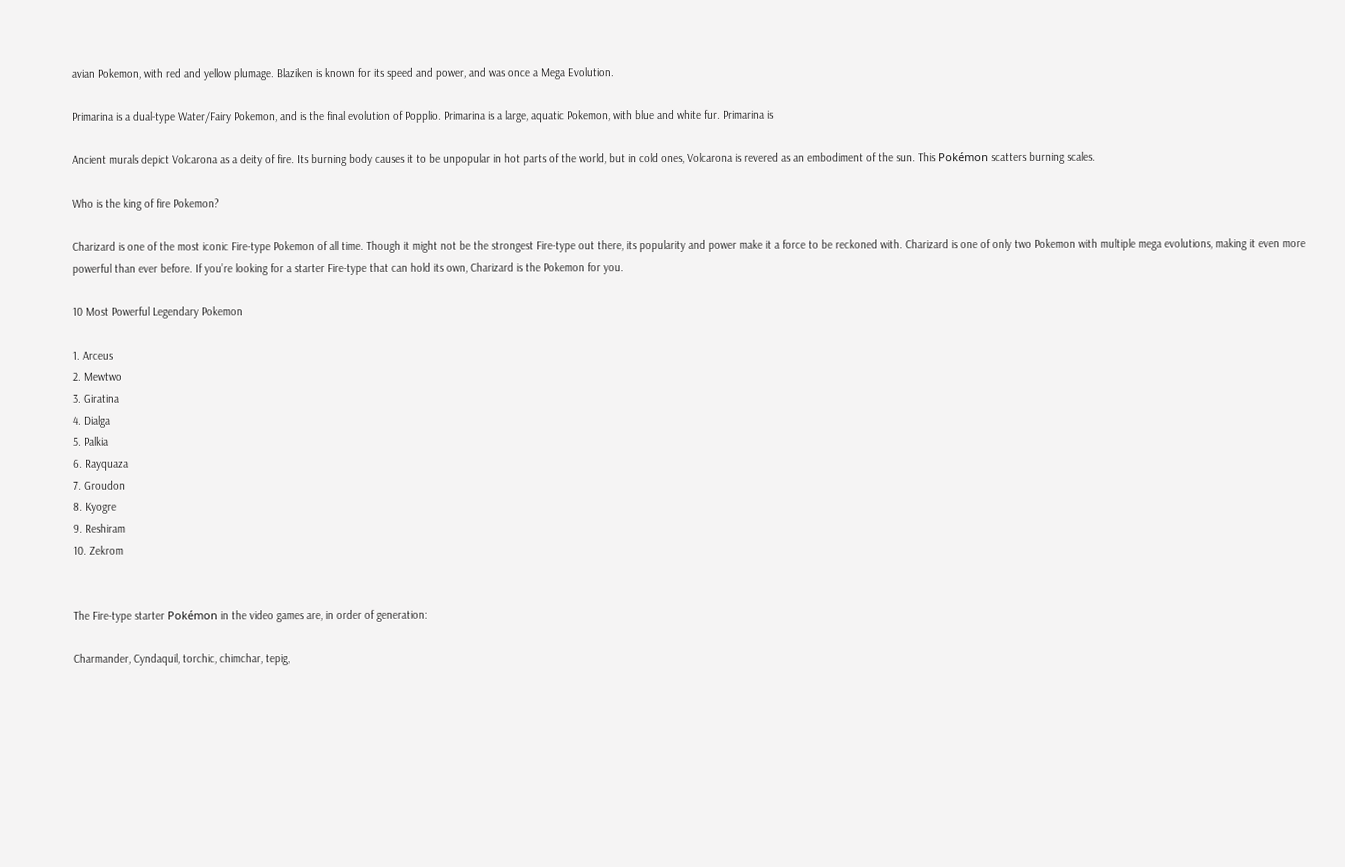avian Pokemon, with red and yellow plumage. Blaziken is known for its speed and power, and was once a Mega Evolution.

Primarina is a dual-type Water/Fairy Pokemon, and is the final evolution of Popplio. Primarina is a large, aquatic Pokemon, with blue and white fur. Primarina is

Ancient murals depict Volcarona as a deity of fire. Its burning body causes it to be unpopular in hot parts of the world, but in cold ones, Volcarona is revered as an embodiment of the sun. This Pokémon scatters burning scales.

Who is the king of fire Pokemon?

Charizard is one of the most iconic Fire-type Pokemon of all time. Though it might not be the strongest Fire-type out there, its popularity and power make it a force to be reckoned with. Charizard is one of only two Pokemon with multiple mega evolutions, making it even more powerful than ever before. If you’re looking for a starter Fire-type that can hold its own, Charizard is the Pokemon for you.

10 Most Powerful Legendary Pokemon

1. Arceus
2. Mewtwo
3. Giratina
4. Dialga
5. Palkia
6. Rayquaza
7. Groudon
8. Kyogre
9. Reshiram
10. Zekrom


The Fire-type starter Pokémon in the video games are, in order of generation:

Charmander, Cyndaquil, torchic, chimchar, tepig,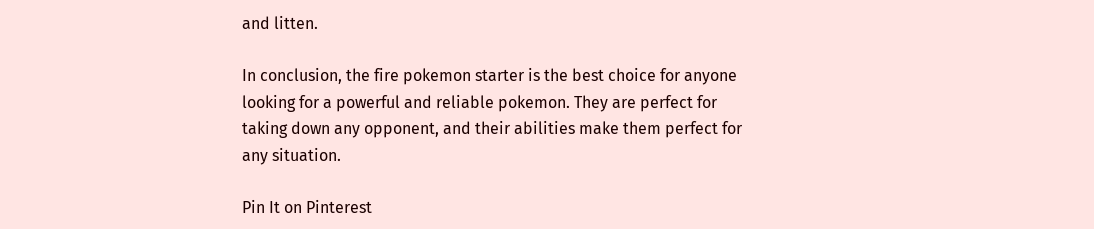and litten.

In conclusion, the fire pokemon starter is the best choice for anyone looking for a powerful and reliable pokemon. They are perfect for taking down any opponent, and their abilities make them perfect for any situation.

Pin It on Pinterest